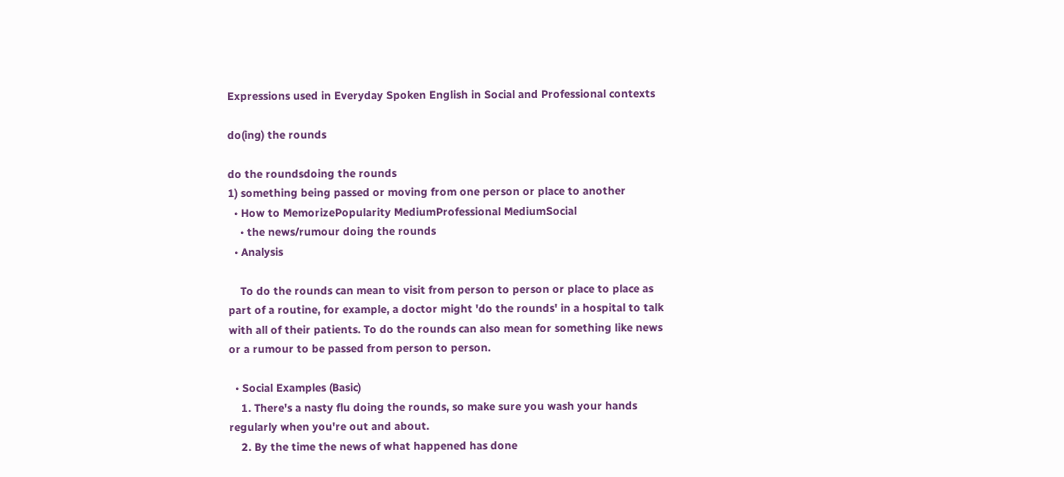Expressions used in Everyday Spoken English in Social and Professional contexts

do(ing) the rounds

do the roundsdoing the rounds
1) something being passed or moving from one person or place to another
  • How to MemorizePopularity MediumProfessional MediumSocial
    • the news/rumour doing the rounds
  • Analysis

    To do the rounds can mean to visit from person to person or place to place as part of a routine, for example, a doctor might 'do the rounds' in a hospital to talk with all of their patients. To do the rounds can also mean for something like news or a rumour to be passed from person to person.

  • Social Examples (Basic)
    1. There's a nasty flu doing the rounds, so make sure you wash your hands regularly when you're out and about.
    2. By the time the news of what happened has done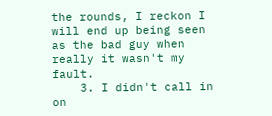the rounds, I reckon I will end up being seen as the bad guy when really it wasn't my fault.
    3. I didn't call in on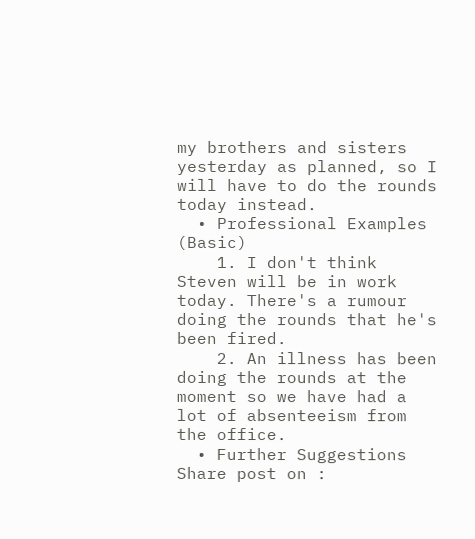my brothers and sisters yesterday as planned, so I will have to do the rounds today instead.
  • Professional Examples (Basic)
    1. I don't think Steven will be in work today. There's a rumour doing the rounds that he's been fired.
    2. An illness has been doing the rounds at the moment so we have had a lot of absenteeism from the office.
  • Further Suggestions
Share post on :